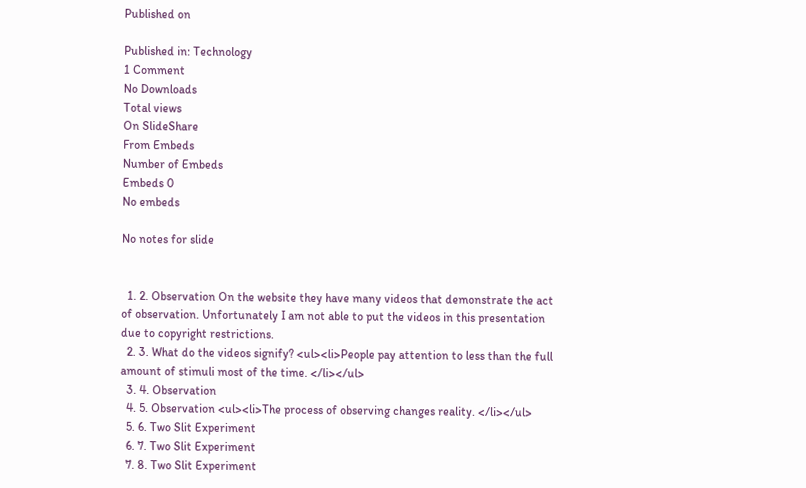Published on

Published in: Technology
1 Comment
No Downloads
Total views
On SlideShare
From Embeds
Number of Embeds
Embeds 0
No embeds

No notes for slide


  1. 2. Observation On the website they have many videos that demonstrate the act of observation. Unfortunately I am not able to put the videos in this presentation due to copyright restrictions.
  2. 3. What do the videos signify? <ul><li>People pay attention to less than the full amount of stimuli most of the time. </li></ul>
  3. 4. Observation
  4. 5. Observation <ul><li>The process of observing changes reality. </li></ul>
  5. 6. Two Slit Experiment
  6. 7. Two Slit Experiment
  7. 8. Two Slit Experiment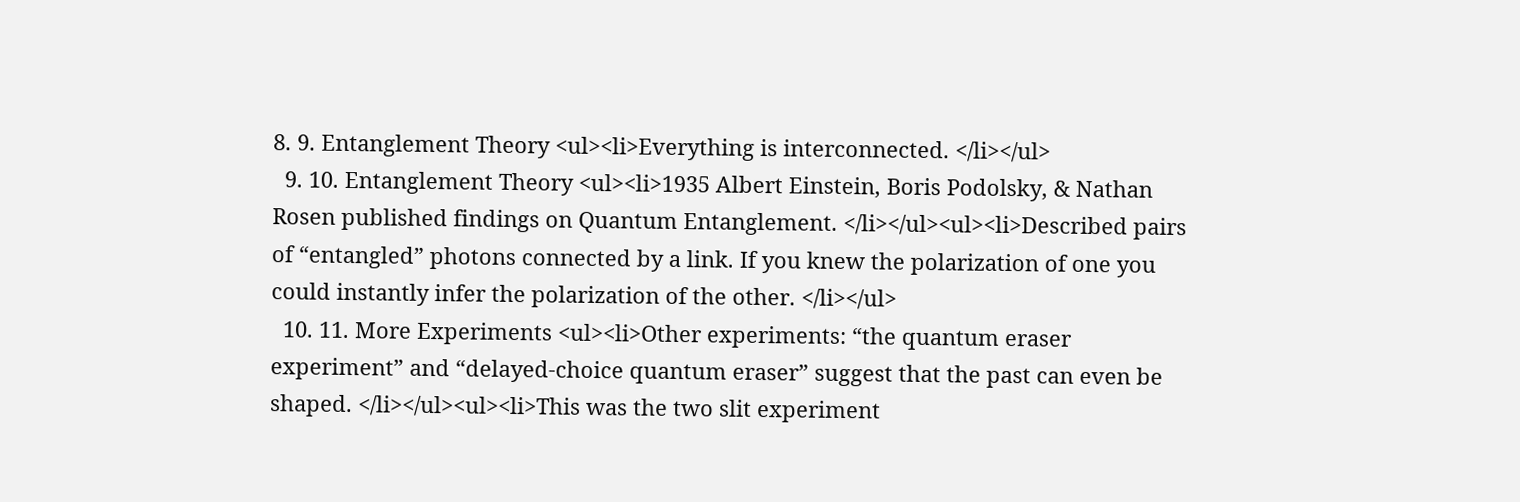8. 9. Entanglement Theory <ul><li>Everything is interconnected. </li></ul>
  9. 10. Entanglement Theory <ul><li>1935 Albert Einstein, Boris Podolsky, & Nathan Rosen published findings on Quantum Entanglement. </li></ul><ul><li>Described pairs of “entangled” photons connected by a link. If you knew the polarization of one you could instantly infer the polarization of the other. </li></ul>
  10. 11. More Experiments <ul><li>Other experiments: “the quantum eraser experiment” and “delayed-choice quantum eraser” suggest that the past can even be shaped. </li></ul><ul><li>This was the two slit experiment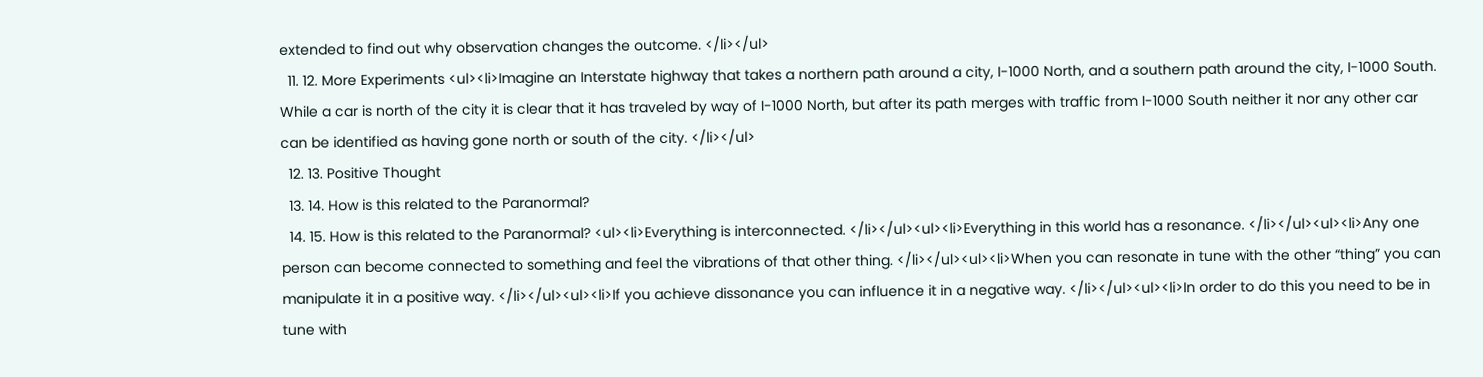extended to find out why observation changes the outcome. </li></ul>
  11. 12. More Experiments <ul><li>Imagine an Interstate highway that takes a northern path around a city, I-1000 North, and a southern path around the city, I-1000 South. While a car is north of the city it is clear that it has traveled by way of I-1000 North, but after its path merges with traffic from I-1000 South neither it nor any other car can be identified as having gone north or south of the city. </li></ul>
  12. 13. Positive Thought
  13. 14. How is this related to the Paranormal?
  14. 15. How is this related to the Paranormal? <ul><li>Everything is interconnected. </li></ul><ul><li>Everything in this world has a resonance. </li></ul><ul><li>Any one person can become connected to something and feel the vibrations of that other thing. </li></ul><ul><li>When you can resonate in tune with the other “thing” you can manipulate it in a positive way. </li></ul><ul><li>If you achieve dissonance you can influence it in a negative way. </li></ul><ul><li>In order to do this you need to be in tune with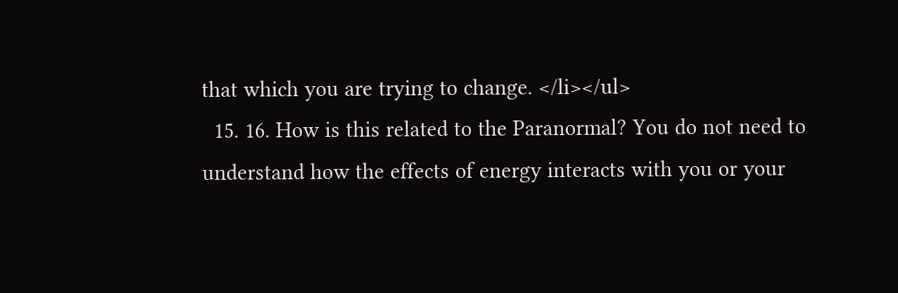that which you are trying to change. </li></ul>
  15. 16. How is this related to the Paranormal? You do not need to understand how the effects of energy interacts with you or your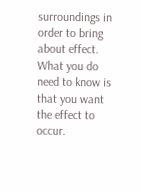surroundings in order to bring about effect. What you do need to know is that you want the effect to occur.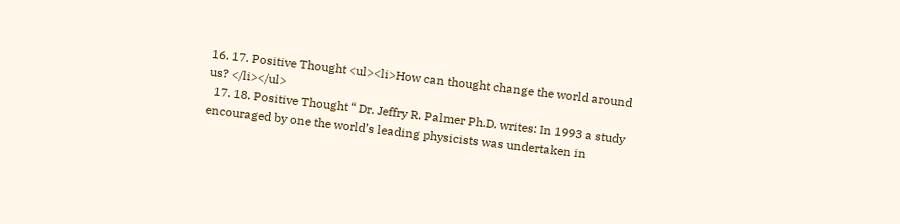16. 17. Positive Thought <ul><li>How can thought change the world around us? </li></ul>
  17. 18. Positive Thought “ Dr. Jeffry R. Palmer Ph.D. writes: In 1993 a study encouraged by one the world’s leading physicists was undertaken in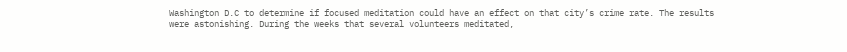Washington D.C to determine if focused meditation could have an effect on that city’s crime rate. The results were astonishing. During the weeks that several volunteers meditated,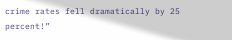crime rates fell dramatically by 25 percent!”